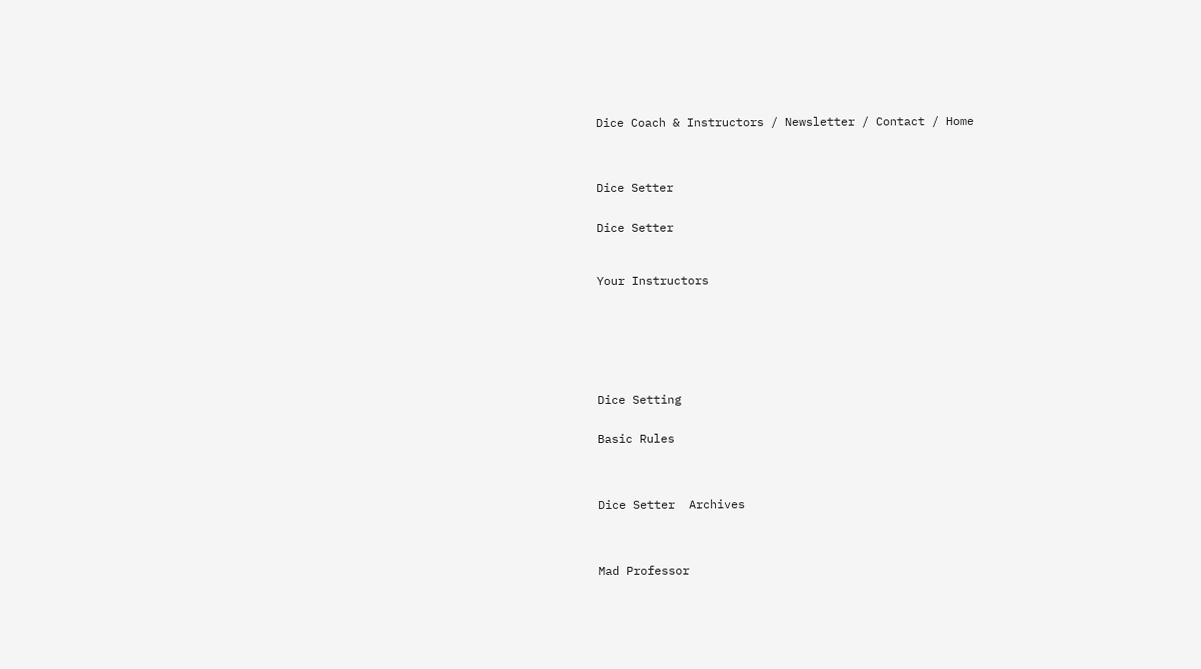Dice Coach & Instructors / Newsletter / Contact / Home




Dice Setter


Dice Setter



Your Instructors








Dice Setting


Basic Rules




Dice Setter  Archives




Mad Professor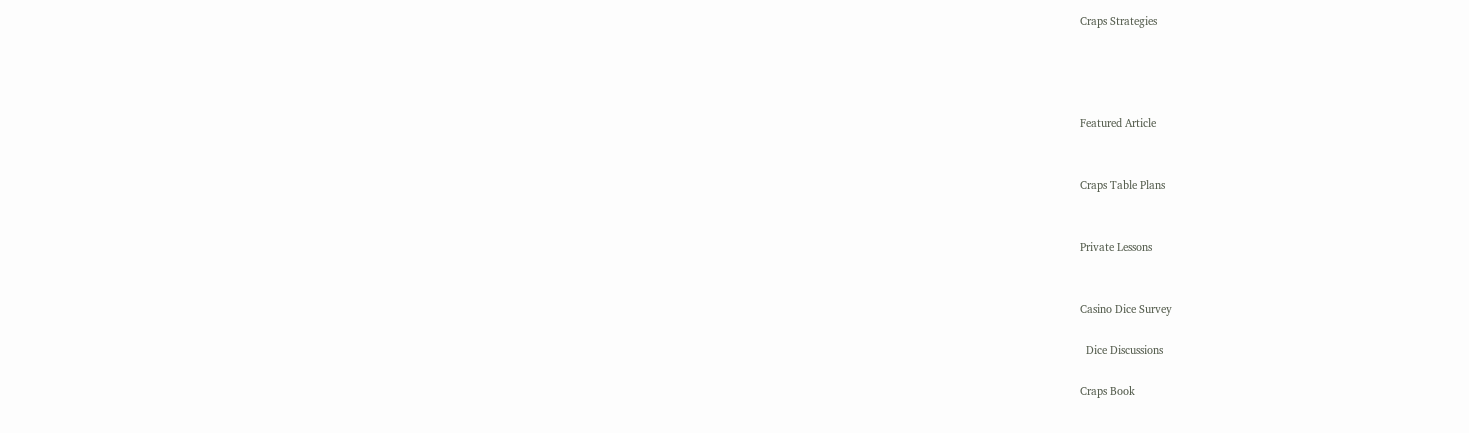Craps Strategies




Featured Article


Craps Table Plans


Private Lessons


Casino Dice Survey

  Dice Discussions

Craps Book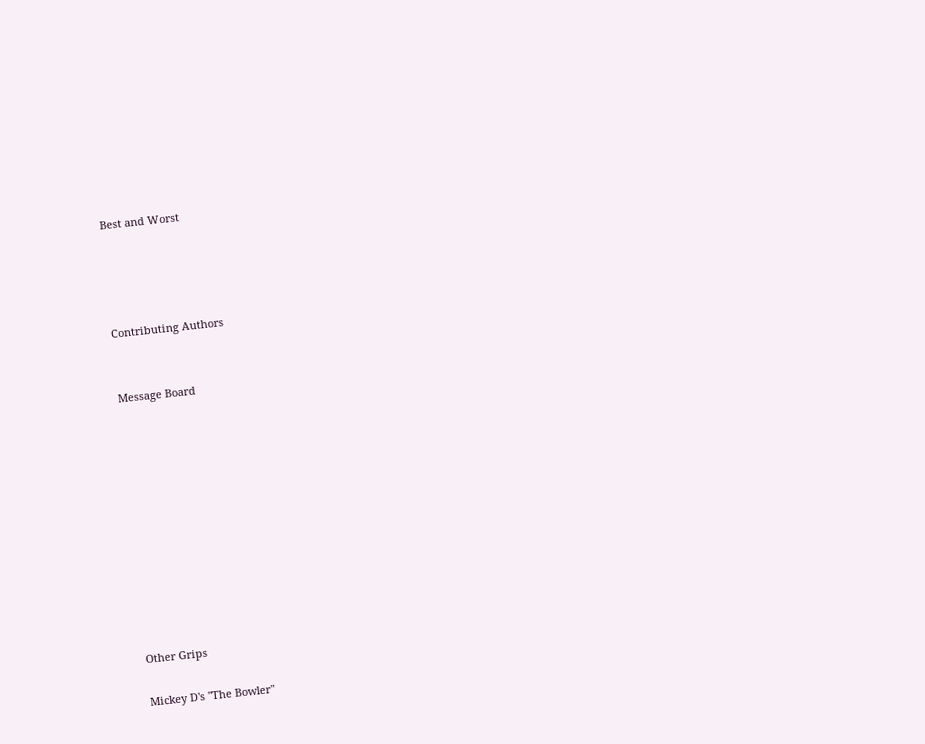Best and Worst




Contributing Authors


Message Board











Other Grips

Mickey D's "The Bowler"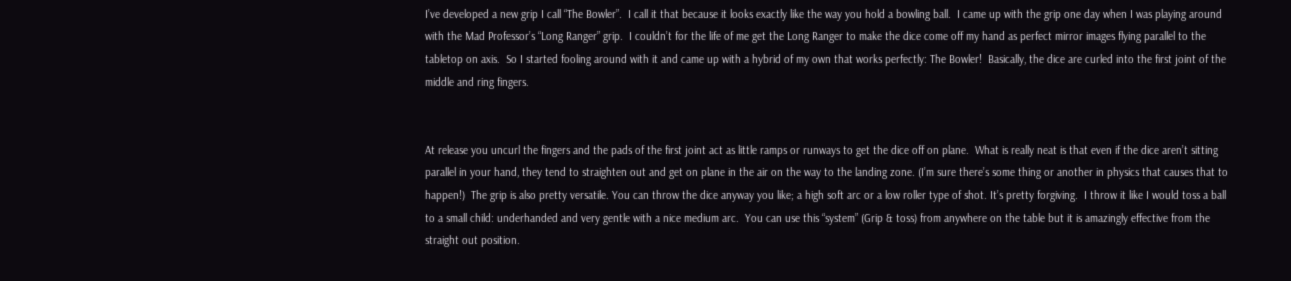I’ve developed a new grip I call “The Bowler”.  I call it that because it looks exactly like the way you hold a bowling ball.  I came up with the grip one day when I was playing around with the Mad Professor’s “Long Ranger” grip.  I couldn’t for the life of me get the Long Ranger to make the dice come off my hand as perfect mirror images flying parallel to the tabletop on axis.  So I started fooling around with it and came up with a hybrid of my own that works perfectly: The Bowler!  Basically, the dice are curled into the first joint of the middle and ring fingers.


At release you uncurl the fingers and the pads of the first joint act as little ramps or runways to get the dice off on plane.  What is really neat is that even if the dice aren’t sitting parallel in your hand, they tend to straighten out and get on plane in the air on the way to the landing zone. (I’m sure there’s some thing or another in physics that causes that to happen!)  The grip is also pretty versatile. You can throw the dice anyway you like; a high soft arc or a low roller type of shot. It’s pretty forgiving.  I throw it like I would toss a ball to a small child: underhanded and very gentle with a nice medium arc.  You can use this “system” (Grip & toss) from anywhere on the table but it is amazingly effective from the straight out position.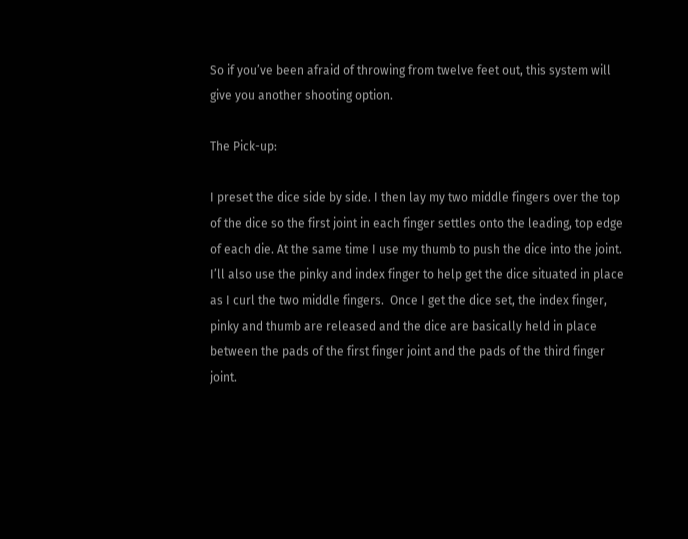So if you’ve been afraid of throwing from twelve feet out, this system will give you another shooting option.

The Pick-up:

I preset the dice side by side. I then lay my two middle fingers over the top of the dice so the first joint in each finger settles onto the leading, top edge of each die. At the same time I use my thumb to push the dice into the joint.  I’ll also use the pinky and index finger to help get the dice situated in place as I curl the two middle fingers.  Once I get the dice set, the index finger, pinky and thumb are released and the dice are basically held in place between the pads of the first finger joint and the pads of the third finger joint.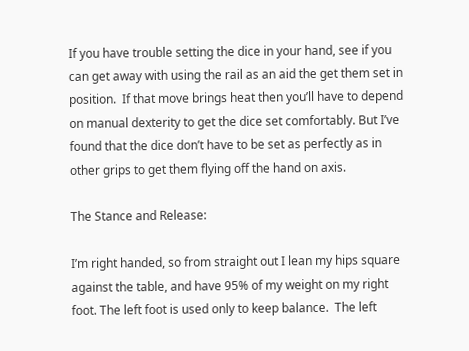If you have trouble setting the dice in your hand, see if you can get away with using the rail as an aid the get them set in position.  If that move brings heat then you’ll have to depend on manual dexterity to get the dice set comfortably. But I’ve found that the dice don’t have to be set as perfectly as in other grips to get them flying off the hand on axis.

The Stance and Release:

I’m right handed, so from straight out I lean my hips square against the table, and have 95% of my weight on my right foot. The left foot is used only to keep balance.  The left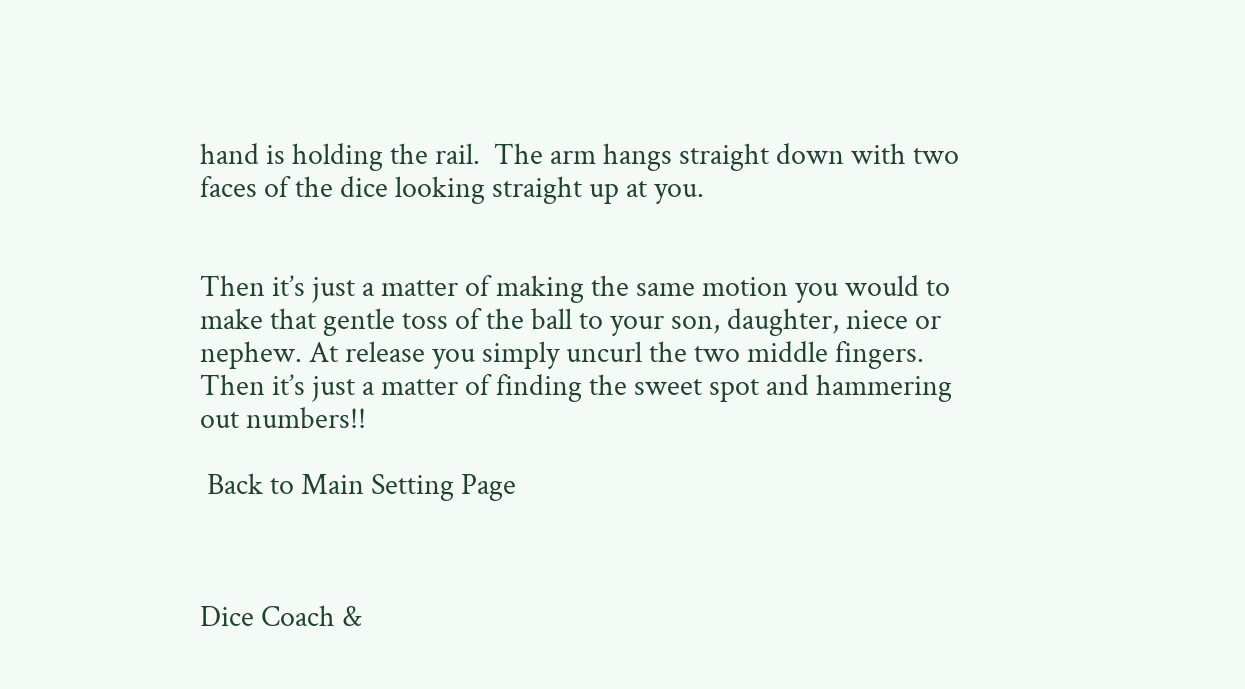hand is holding the rail.  The arm hangs straight down with two faces of the dice looking straight up at you.


Then it’s just a matter of making the same motion you would to make that gentle toss of the ball to your son, daughter, niece or nephew. At release you simply uncurl the two middle fingers.  Then it’s just a matter of finding the sweet spot and hammering out numbers!!

 Back to Main Setting Page



Dice Coach &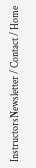InstructorsNewsletter / Contact / Home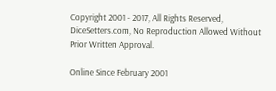Copyright 2001 - 2017, All Rights Reserved, DiceSetters.com, No Reproduction Allowed Without Prior Written Approval.

Online Since February 2001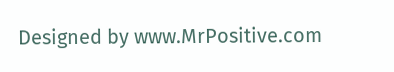Designed by www.MrPositive.com